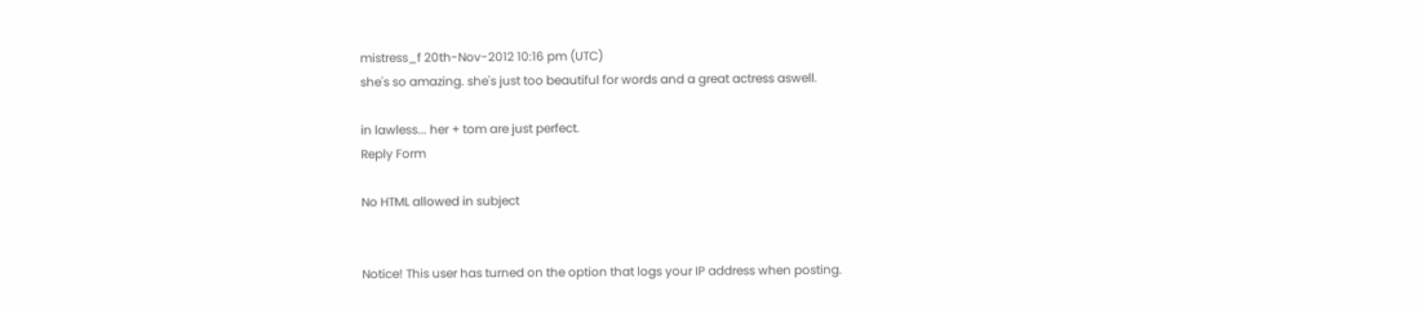mistress_f 20th-Nov-2012 10:16 pm (UTC)
she's so amazing. she's just too beautiful for words and a great actress aswell.

in lawless... her + tom are just perfect.
Reply Form

No HTML allowed in subject


Notice! This user has turned on the option that logs your IP address when posting.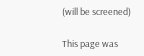(will be screened)

This page was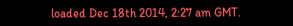loaded Dec 18th 2014, 2:27 am GMT.